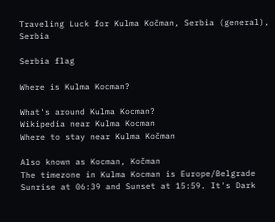Traveling Luck for Kulma Kočman, Serbia (general), Serbia

Serbia flag

Where is Kulma Kocman?

What's around Kulma Kocman?
Wikipedia near Kulma Kocman
Where to stay near Kulma Kočman

Also known as Kocman, Kočman
The timezone in Kulma Kocman is Europe/Belgrade
Sunrise at 06:39 and Sunset at 15:59. It's Dark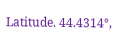Latitude. 44.4314°,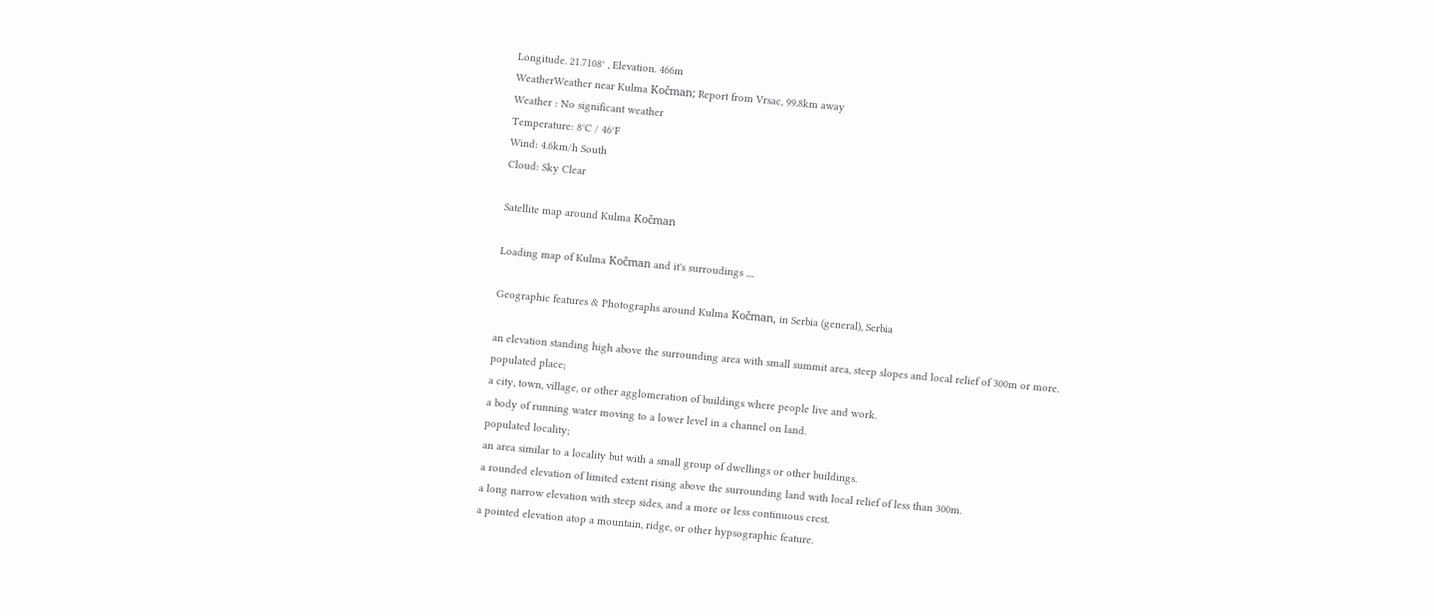Longitude. 21.7108° , Elevation. 466m
WeatherWeather near Kulma Kočman; Report from Vrsac, 99.8km away
Weather : No significant weather
Temperature: 8°C / 46°F
Wind: 4.6km/h South
Cloud: Sky Clear

Satellite map around Kulma Kočman

Loading map of Kulma Kočman and it's surroudings ....

Geographic features & Photographs around Kulma Kočman, in Serbia (general), Serbia

an elevation standing high above the surrounding area with small summit area, steep slopes and local relief of 300m or more.
populated place;
a city, town, village, or other agglomeration of buildings where people live and work.
a body of running water moving to a lower level in a channel on land.
populated locality;
an area similar to a locality but with a small group of dwellings or other buildings.
a rounded elevation of limited extent rising above the surrounding land with local relief of less than 300m.
a long narrow elevation with steep sides, and a more or less continuous crest.
a pointed elevation atop a mountain, ridge, or other hypsographic feature.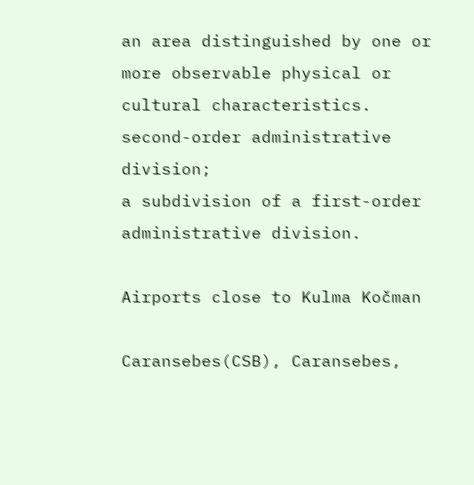an area distinguished by one or more observable physical or cultural characteristics.
second-order administrative division;
a subdivision of a first-order administrative division.

Airports close to Kulma Kočman

Caransebes(CSB), Caransebes,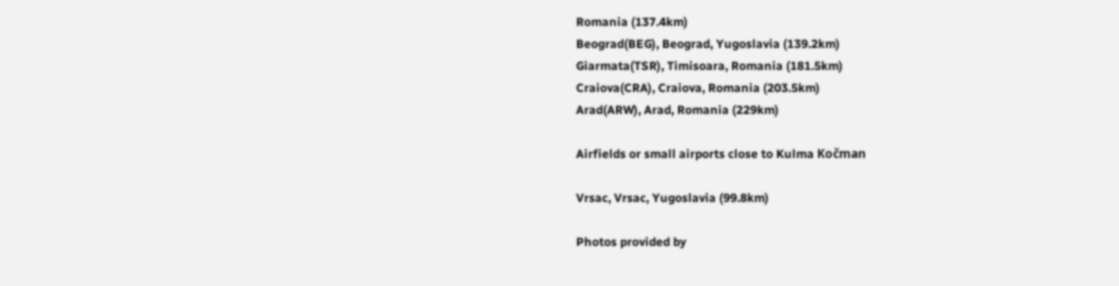Romania (137.4km)
Beograd(BEG), Beograd, Yugoslavia (139.2km)
Giarmata(TSR), Timisoara, Romania (181.5km)
Craiova(CRA), Craiova, Romania (203.5km)
Arad(ARW), Arad, Romania (229km)

Airfields or small airports close to Kulma Kočman

Vrsac, Vrsac, Yugoslavia (99.8km)

Photos provided by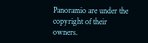Panoramio are under the copyright of their owners.